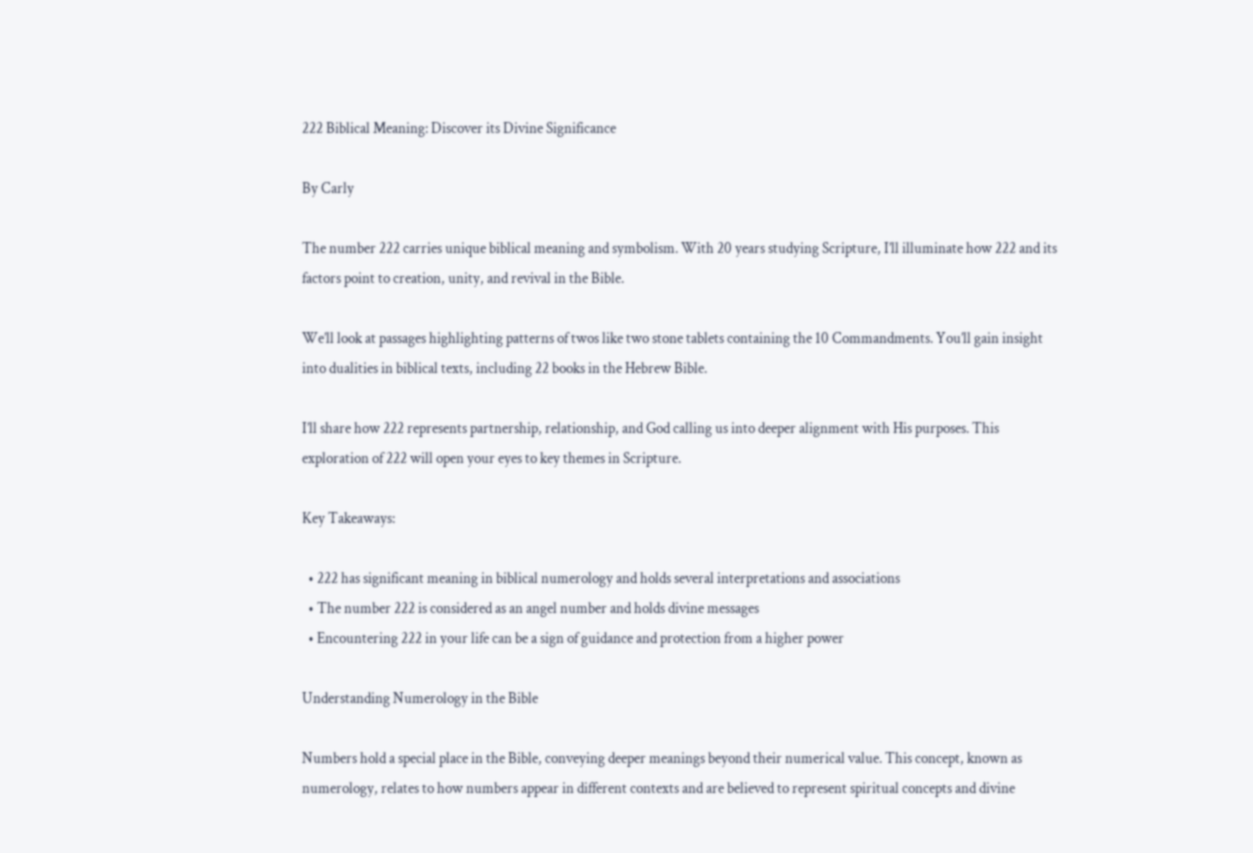222 Biblical Meaning: Discover its Divine Significance

By Carly

The number 222 carries unique biblical meaning and symbolism. With 20 years studying Scripture, I’ll illuminate how 222 and its factors point to creation, unity, and revival in the Bible.

We’ll look at passages highlighting patterns of twos like two stone tablets containing the 10 Commandments. You’ll gain insight into dualities in biblical texts, including 22 books in the Hebrew Bible.

I’ll share how 222 represents partnership, relationship, and God calling us into deeper alignment with His purposes. This exploration of 222 will open your eyes to key themes in Scripture.

Key Takeaways:

  • 222 has significant meaning in biblical numerology and holds several interpretations and associations
  • The number 222 is considered as an angel number and holds divine messages
  • Encountering 222 in your life can be a sign of guidance and protection from a higher power

Understanding Numerology in the Bible

Numbers hold a special place in the Bible, conveying deeper meanings beyond their numerical value. This concept, known as numerology, relates to how numbers appear in different contexts and are believed to represent spiritual concepts and divine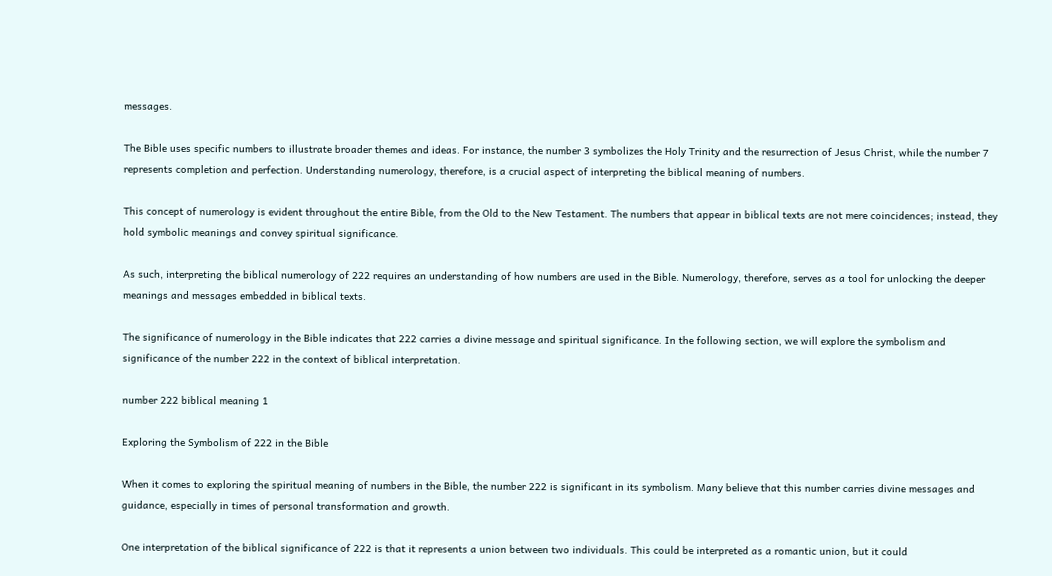messages.

The Bible uses specific numbers to illustrate broader themes and ideas. For instance, the number 3 symbolizes the Holy Trinity and the resurrection of Jesus Christ, while the number 7 represents completion and perfection. Understanding numerology, therefore, is a crucial aspect of interpreting the biblical meaning of numbers.

This concept of numerology is evident throughout the entire Bible, from the Old to the New Testament. The numbers that appear in biblical texts are not mere coincidences; instead, they hold symbolic meanings and convey spiritual significance.

As such, interpreting the biblical numerology of 222 requires an understanding of how numbers are used in the Bible. Numerology, therefore, serves as a tool for unlocking the deeper meanings and messages embedded in biblical texts.

The significance of numerology in the Bible indicates that 222 carries a divine message and spiritual significance. In the following section, we will explore the symbolism and significance of the number 222 in the context of biblical interpretation.

number 222 biblical meaning 1

Exploring the Symbolism of 222 in the Bible

When it comes to exploring the spiritual meaning of numbers in the Bible, the number 222 is significant in its symbolism. Many believe that this number carries divine messages and guidance, especially in times of personal transformation and growth.

One interpretation of the biblical significance of 222 is that it represents a union between two individuals. This could be interpreted as a romantic union, but it could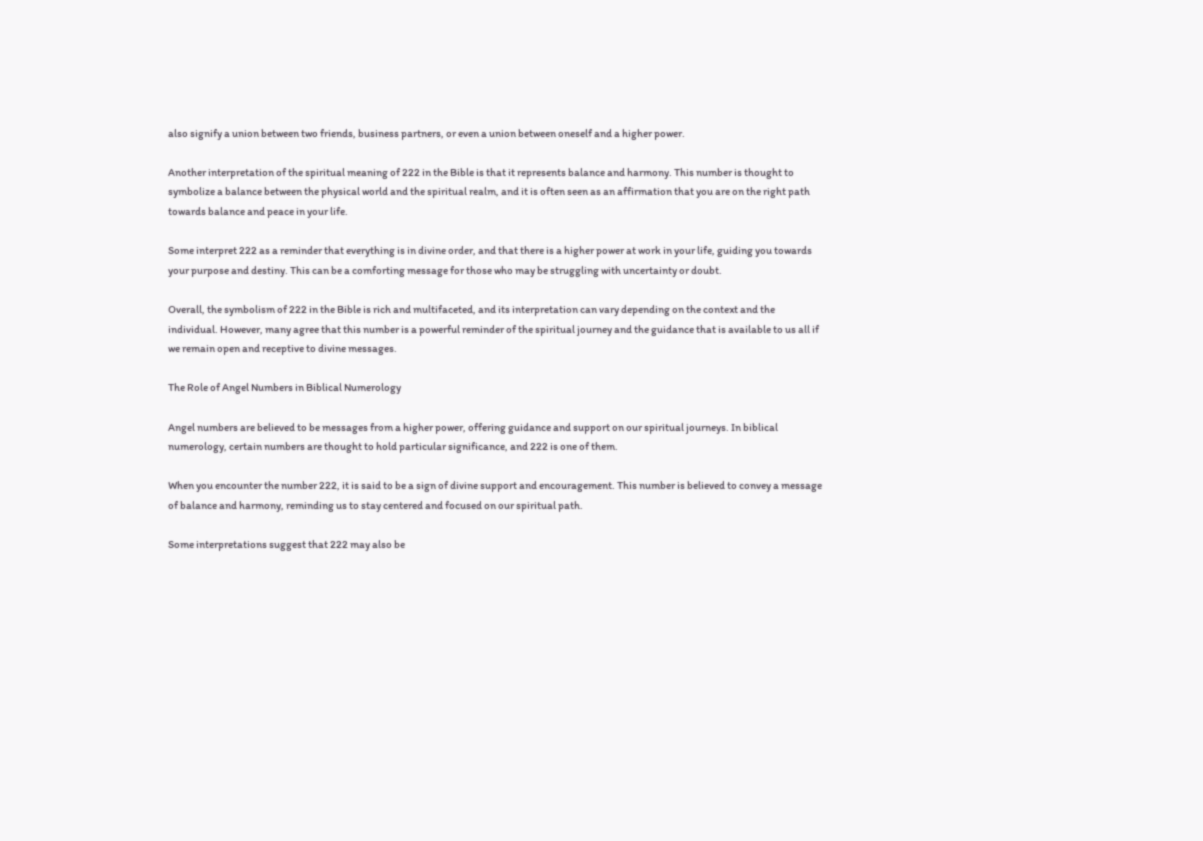also signify a union between two friends, business partners, or even a union between oneself and a higher power.

Another interpretation of the spiritual meaning of 222 in the Bible is that it represents balance and harmony. This number is thought to symbolize a balance between the physical world and the spiritual realm, and it is often seen as an affirmation that you are on the right path towards balance and peace in your life.

Some interpret 222 as a reminder that everything is in divine order, and that there is a higher power at work in your life, guiding you towards your purpose and destiny. This can be a comforting message for those who may be struggling with uncertainty or doubt.

Overall, the symbolism of 222 in the Bible is rich and multifaceted, and its interpretation can vary depending on the context and the individual. However, many agree that this number is a powerful reminder of the spiritual journey and the guidance that is available to us all if we remain open and receptive to divine messages.

The Role of Angel Numbers in Biblical Numerology

Angel numbers are believed to be messages from a higher power, offering guidance and support on our spiritual journeys. In biblical numerology, certain numbers are thought to hold particular significance, and 222 is one of them.

When you encounter the number 222, it is said to be a sign of divine support and encouragement. This number is believed to convey a message of balance and harmony, reminding us to stay centered and focused on our spiritual path.

Some interpretations suggest that 222 may also be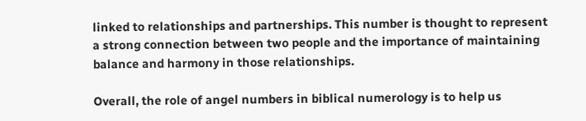linked to relationships and partnerships. This number is thought to represent a strong connection between two people and the importance of maintaining balance and harmony in those relationships.

Overall, the role of angel numbers in biblical numerology is to help us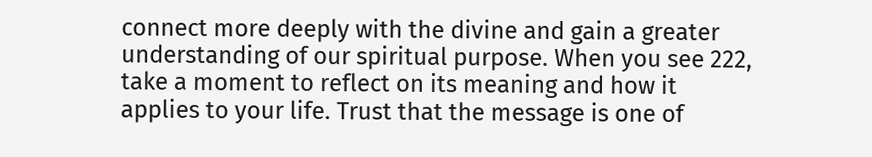connect more deeply with the divine and gain a greater understanding of our spiritual purpose. When you see 222, take a moment to reflect on its meaning and how it applies to your life. Trust that the message is one of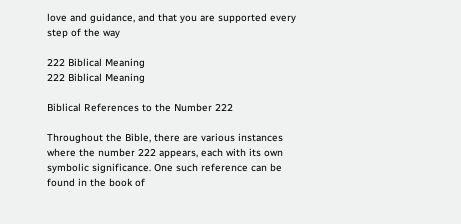love and guidance, and that you are supported every step of the way

222 Biblical Meaning
222 Biblical Meaning

Biblical References to the Number 222

Throughout the Bible, there are various instances where the number 222 appears, each with its own symbolic significance. One such reference can be found in the book of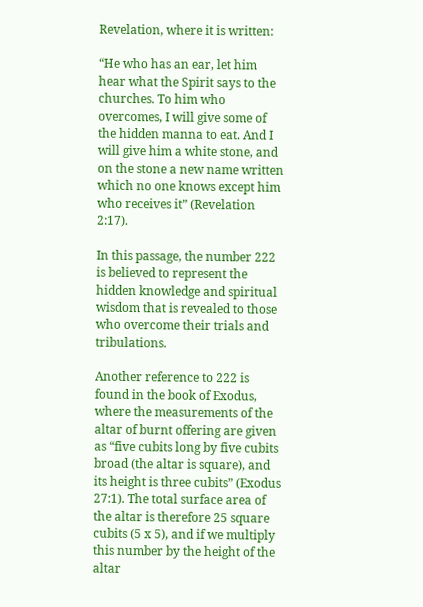Revelation, where it is written:

“He who has an ear, let him hear what the Spirit says to the churches. To him who overcomes, I will give some of the hidden manna to eat. And I will give him a white stone, and on the stone a new name written which no one knows except him who receives it” (Revelation 2:17).

In this passage, the number 222 is believed to represent the hidden knowledge and spiritual wisdom that is revealed to those who overcome their trials and tribulations.

Another reference to 222 is found in the book of Exodus, where the measurements of the altar of burnt offering are given as “five cubits long by five cubits broad (the altar is square), and its height is three cubits” (Exodus 27:1). The total surface area of the altar is therefore 25 square cubits (5 x 5), and if we multiply this number by the height of the altar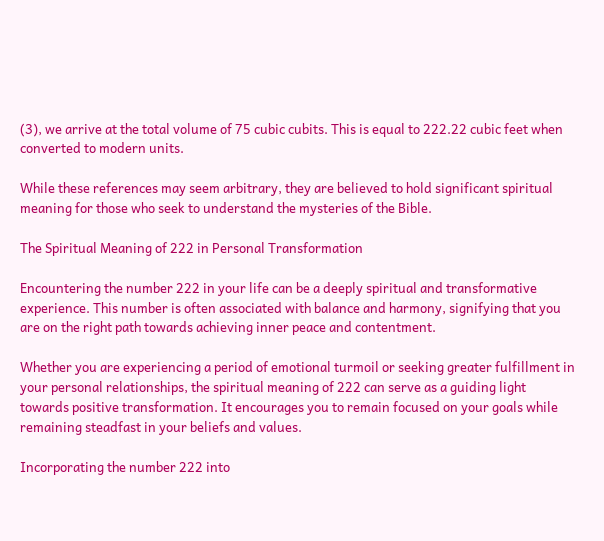(3), we arrive at the total volume of 75 cubic cubits. This is equal to 222.22 cubic feet when converted to modern units.

While these references may seem arbitrary, they are believed to hold significant spiritual meaning for those who seek to understand the mysteries of the Bible.

The Spiritual Meaning of 222 in Personal Transformation

Encountering the number 222 in your life can be a deeply spiritual and transformative experience. This number is often associated with balance and harmony, signifying that you are on the right path towards achieving inner peace and contentment.

Whether you are experiencing a period of emotional turmoil or seeking greater fulfillment in your personal relationships, the spiritual meaning of 222 can serve as a guiding light towards positive transformation. It encourages you to remain focused on your goals while remaining steadfast in your beliefs and values.

Incorporating the number 222 into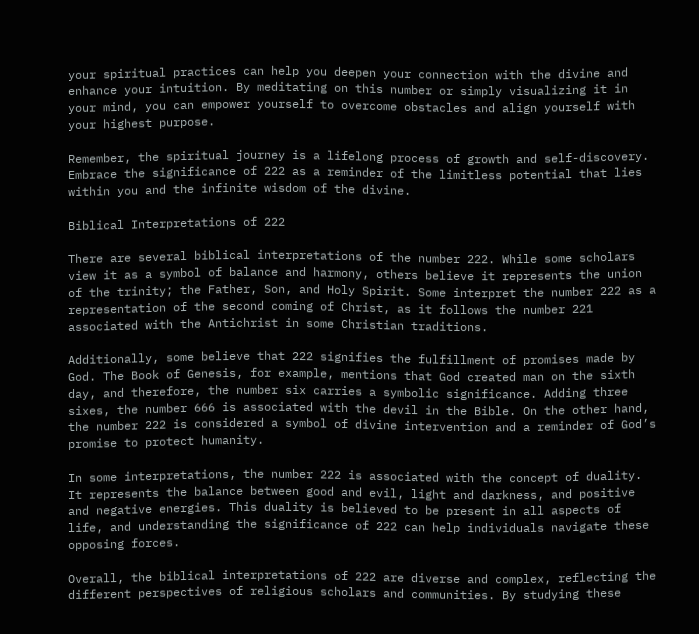your spiritual practices can help you deepen your connection with the divine and enhance your intuition. By meditating on this number or simply visualizing it in your mind, you can empower yourself to overcome obstacles and align yourself with your highest purpose.

Remember, the spiritual journey is a lifelong process of growth and self-discovery. Embrace the significance of 222 as a reminder of the limitless potential that lies within you and the infinite wisdom of the divine.

Biblical Interpretations of 222

There are several biblical interpretations of the number 222. While some scholars view it as a symbol of balance and harmony, others believe it represents the union of the trinity; the Father, Son, and Holy Spirit. Some interpret the number 222 as a representation of the second coming of Christ, as it follows the number 221 associated with the Antichrist in some Christian traditions.

Additionally, some believe that 222 signifies the fulfillment of promises made by God. The Book of Genesis, for example, mentions that God created man on the sixth day, and therefore, the number six carries a symbolic significance. Adding three sixes, the number 666 is associated with the devil in the Bible. On the other hand, the number 222 is considered a symbol of divine intervention and a reminder of God’s promise to protect humanity.

In some interpretations, the number 222 is associated with the concept of duality. It represents the balance between good and evil, light and darkness, and positive and negative energies. This duality is believed to be present in all aspects of life, and understanding the significance of 222 can help individuals navigate these opposing forces.

Overall, the biblical interpretations of 222 are diverse and complex, reflecting the different perspectives of religious scholars and communities. By studying these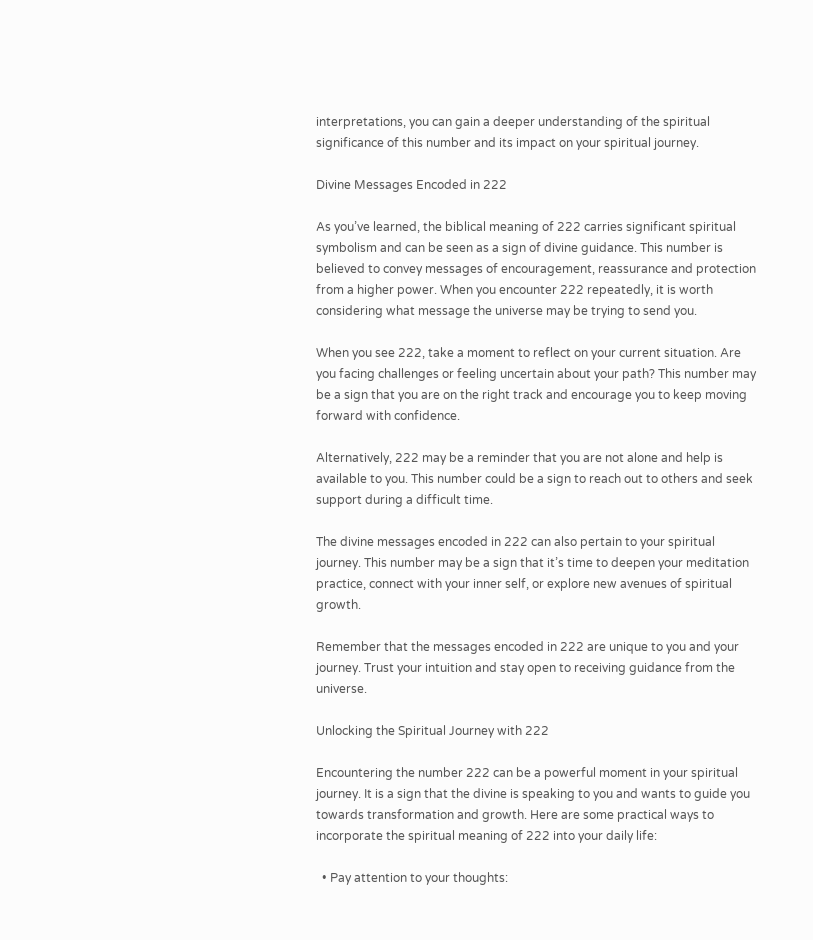interpretations, you can gain a deeper understanding of the spiritual significance of this number and its impact on your spiritual journey.

Divine Messages Encoded in 222

As you’ve learned, the biblical meaning of 222 carries significant spiritual symbolism and can be seen as a sign of divine guidance. This number is believed to convey messages of encouragement, reassurance and protection from a higher power. When you encounter 222 repeatedly, it is worth considering what message the universe may be trying to send you.

When you see 222, take a moment to reflect on your current situation. Are you facing challenges or feeling uncertain about your path? This number may be a sign that you are on the right track and encourage you to keep moving forward with confidence.

Alternatively, 222 may be a reminder that you are not alone and help is available to you. This number could be a sign to reach out to others and seek support during a difficult time.

The divine messages encoded in 222 can also pertain to your spiritual journey. This number may be a sign that it’s time to deepen your meditation practice, connect with your inner self, or explore new avenues of spiritual growth.

Remember that the messages encoded in 222 are unique to you and your journey. Trust your intuition and stay open to receiving guidance from the universe.

Unlocking the Spiritual Journey with 222

Encountering the number 222 can be a powerful moment in your spiritual journey. It is a sign that the divine is speaking to you and wants to guide you towards transformation and growth. Here are some practical ways to incorporate the spiritual meaning of 222 into your daily life:

  • Pay attention to your thoughts: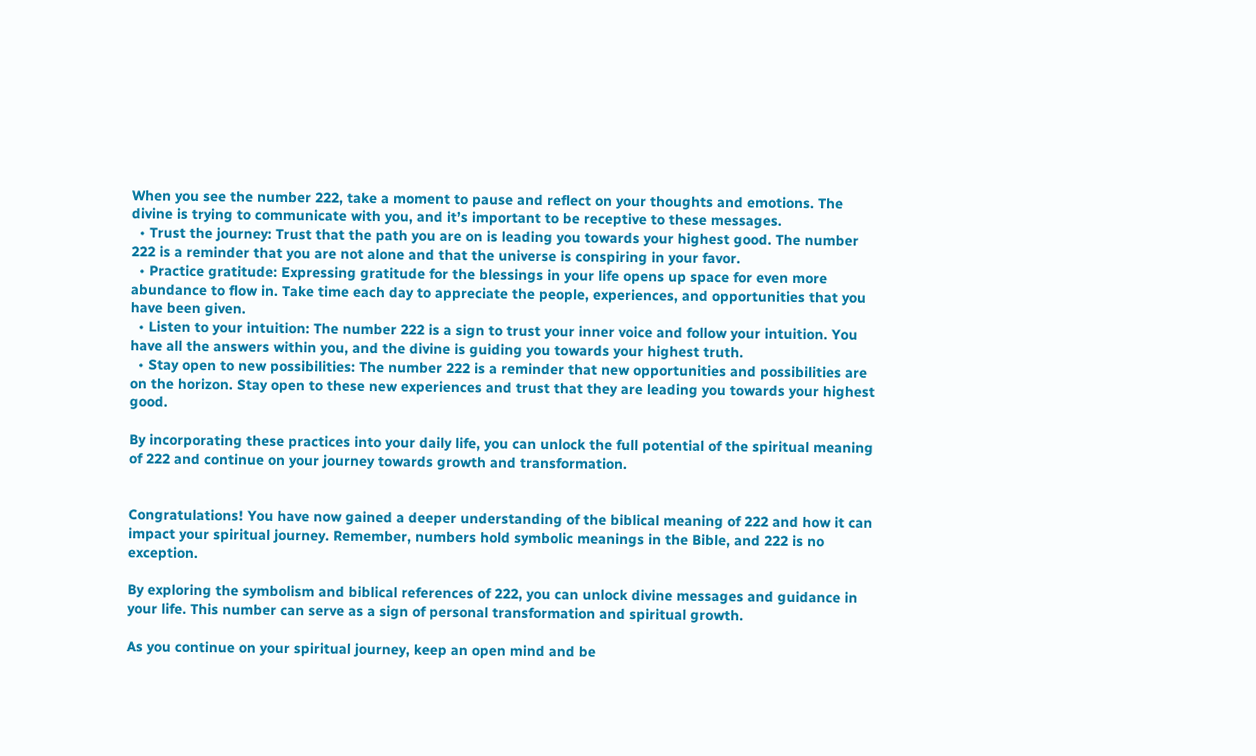When you see the number 222, take a moment to pause and reflect on your thoughts and emotions. The divine is trying to communicate with you, and it’s important to be receptive to these messages.
  • Trust the journey: Trust that the path you are on is leading you towards your highest good. The number 222 is a reminder that you are not alone and that the universe is conspiring in your favor.
  • Practice gratitude: Expressing gratitude for the blessings in your life opens up space for even more abundance to flow in. Take time each day to appreciate the people, experiences, and opportunities that you have been given.
  • Listen to your intuition: The number 222 is a sign to trust your inner voice and follow your intuition. You have all the answers within you, and the divine is guiding you towards your highest truth.
  • Stay open to new possibilities: The number 222 is a reminder that new opportunities and possibilities are on the horizon. Stay open to these new experiences and trust that they are leading you towards your highest good.

By incorporating these practices into your daily life, you can unlock the full potential of the spiritual meaning of 222 and continue on your journey towards growth and transformation.


Congratulations! You have now gained a deeper understanding of the biblical meaning of 222 and how it can impact your spiritual journey. Remember, numbers hold symbolic meanings in the Bible, and 222 is no exception.

By exploring the symbolism and biblical references of 222, you can unlock divine messages and guidance in your life. This number can serve as a sign of personal transformation and spiritual growth.

As you continue on your spiritual journey, keep an open mind and be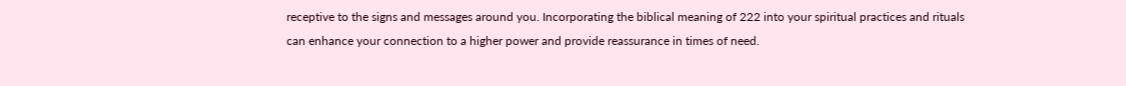receptive to the signs and messages around you. Incorporating the biblical meaning of 222 into your spiritual practices and rituals can enhance your connection to a higher power and provide reassurance in times of need.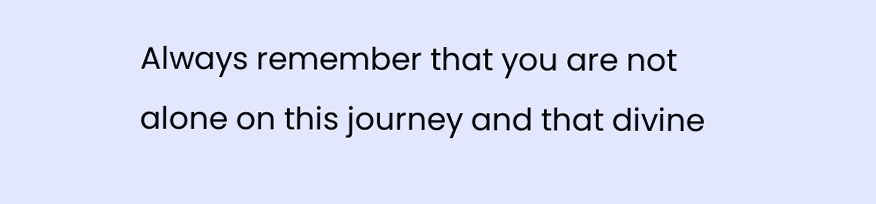Always remember that you are not alone on this journey and that divine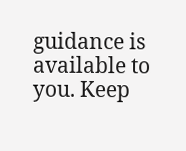guidance is available to you. Keep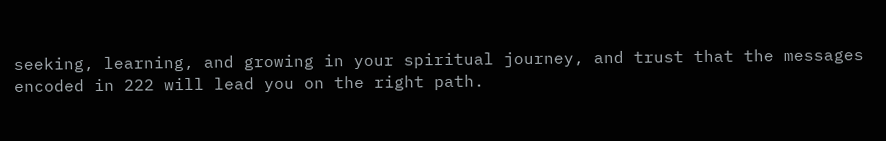seeking, learning, and growing in your spiritual journey, and trust that the messages encoded in 222 will lead you on the right path.